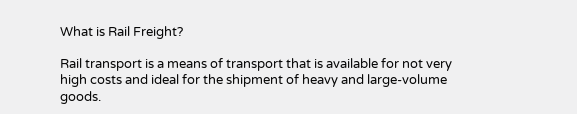What is Rail Freight?

Rail transport is a means of transport that is available for not very high costs and ideal for the shipment of heavy and large-volume goods.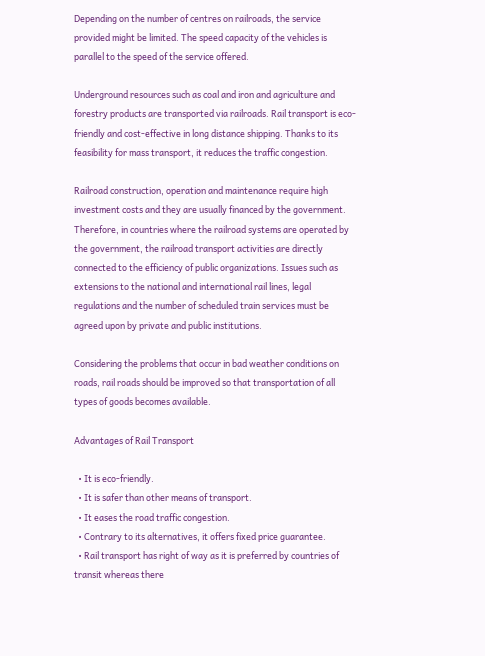Depending on the number of centres on railroads, the service provided might be limited. The speed capacity of the vehicles is parallel to the speed of the service offered.

Underground resources such as coal and iron and agriculture and forestry products are transported via railroads. Rail transport is eco-friendly and cost-effective in long distance shipping. Thanks to its feasibility for mass transport, it reduces the traffic congestion.

Railroad construction, operation and maintenance require high investment costs and they are usually financed by the government. Therefore, in countries where the railroad systems are operated by the government, the railroad transport activities are directly connected to the efficiency of public organizations. Issues such as extensions to the national and international rail lines, legal regulations and the number of scheduled train services must be agreed upon by private and public institutions.

Considering the problems that occur in bad weather conditions on roads, rail roads should be improved so that transportation of all types of goods becomes available.

Advantages of Rail Transport

  • It is eco-friendly.
  • It is safer than other means of transport.
  • It eases the road traffic congestion.
  • Contrary to its alternatives, it offers fixed price guarantee.
  • Rail transport has right of way as it is preferred by countries of transit whereas there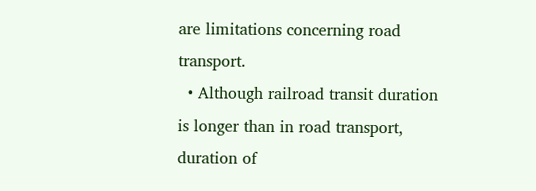are limitations concerning road transport.
  • Although railroad transit duration is longer than in road transport, duration of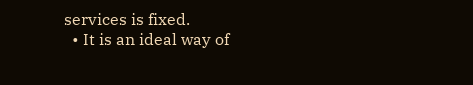services is fixed.
  • It is an ideal way of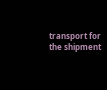transport for the shipment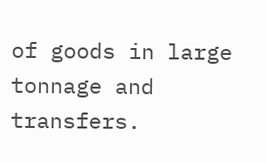of goods in large tonnage and transfers.